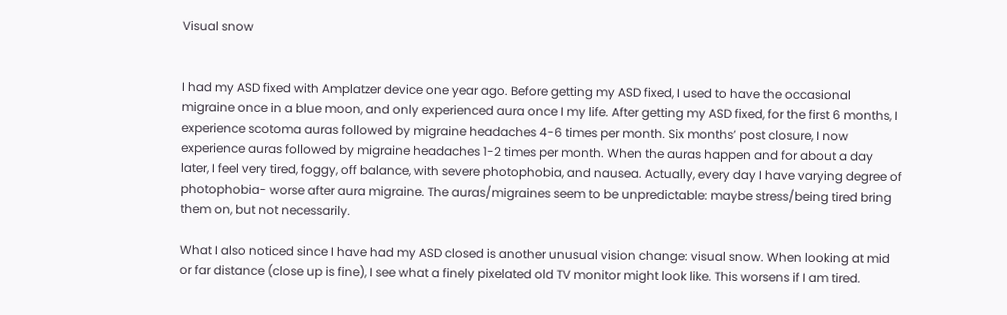Visual snow


I had my ASD fixed with Amplatzer device one year ago. Before getting my ASD fixed, I used to have the occasional migraine once in a blue moon, and only experienced aura once I my life. After getting my ASD fixed, for the first 6 months, I experience scotoma auras followed by migraine headaches 4-6 times per month. Six months’ post closure, I now experience auras followed by migraine headaches 1-2 times per month. When the auras happen and for about a day later, I feel very tired, foggy, off balance, with severe photophobia, and nausea. Actually, every day I have varying degree of photophobia- worse after aura migraine. The auras/migraines seem to be unpredictable: maybe stress/being tired bring them on, but not necessarily.

What I also noticed since I have had my ASD closed is another unusual vision change: visual snow. When looking at mid or far distance (close up is fine), I see what a finely pixelated old TV monitor might look like. This worsens if I am tired.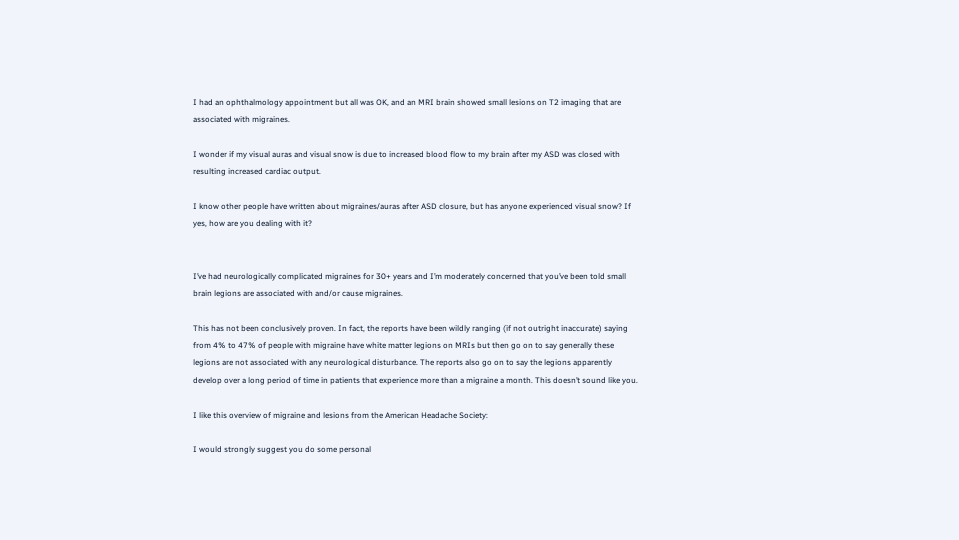I had an ophthalmology appointment but all was OK, and an MRI brain showed small lesions on T2 imaging that are associated with migraines.

I wonder if my visual auras and visual snow is due to increased blood flow to my brain after my ASD was closed with resulting increased cardiac output.

I know other people have written about migraines/auras after ASD closure, but has anyone experienced visual snow? If yes, how are you dealing with it?


I’ve had neurologically complicated migraines for 30+ years and I’m moderately concerned that you’ve been told small brain legions are associated with and/or cause migraines.

This has not been conclusively proven. In fact, the reports have been wildly ranging (if not outright inaccurate) saying from 4% to 47% of people with migraine have white matter legions on MRIs but then go on to say generally these legions are not associated with any neurological disturbance. The reports also go on to say the legions apparently develop over a long period of time in patients that experience more than a migraine a month. This doesn’t sound like you.

I like this overview of migraine and lesions from the American Headache Society:

I would strongly suggest you do some personal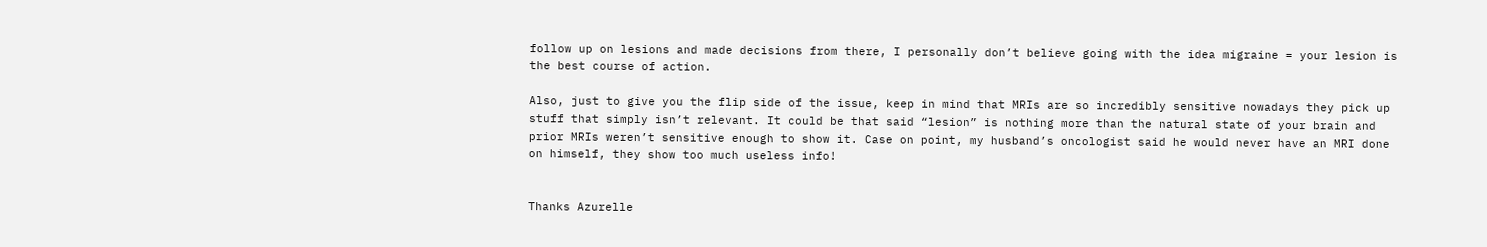follow up on lesions and made decisions from there, I personally don’t believe going with the idea migraine = your lesion is the best course of action.

Also, just to give you the flip side of the issue, keep in mind that MRIs are so incredibly sensitive nowadays they pick up stuff that simply isn’t relevant. It could be that said “lesion” is nothing more than the natural state of your brain and prior MRIs weren’t sensitive enough to show it. Case on point, my husband’s oncologist said he would never have an MRI done on himself, they show too much useless info!


Thanks Azurelle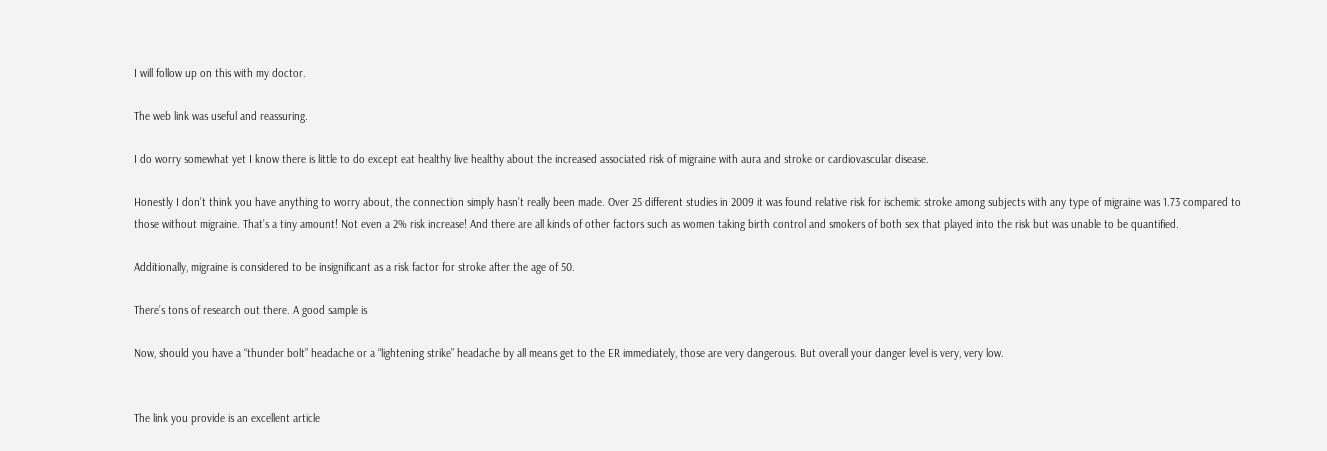I will follow up on this with my doctor.

The web link was useful and reassuring.

I do worry somewhat yet I know there is little to do except eat healthy live healthy about the increased associated risk of migraine with aura and stroke or cardiovascular disease.

Honestly I don’t think you have anything to worry about, the connection simply hasn’t really been made. Over 25 different studies in 2009 it was found relative risk for ischemic stroke among subjects with any type of migraine was 1.73 compared to those without migraine. That’s a tiny amount! Not even a 2% risk increase! And there are all kinds of other factors such as women taking birth control and smokers of both sex that played into the risk but was unable to be quantified.

Additionally, migraine is considered to be insignificant as a risk factor for stroke after the age of 50.

There’s tons of research out there. A good sample is

Now, should you have a “thunder bolt” headache or a “lightening strike” headache by all means get to the ER immediately, those are very dangerous. But overall your danger level is very, very low.


The link you provide is an excellent article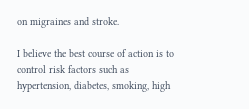on migraines and stroke.

I believe the best course of action is to control risk factors such as hypertension, diabetes, smoking, high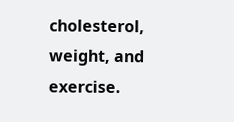cholesterol, weight, and exercise.